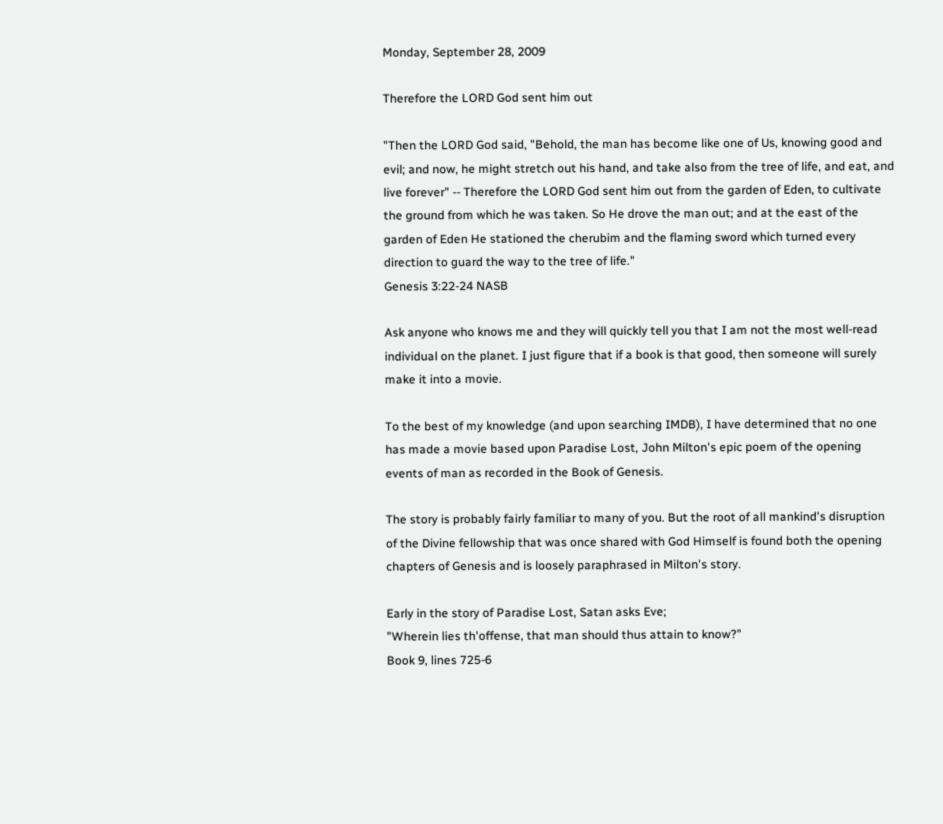Monday, September 28, 2009

Therefore the LORD God sent him out

"Then the LORD God said, "Behold, the man has become like one of Us, knowing good and evil; and now, he might stretch out his hand, and take also from the tree of life, and eat, and live forever" -- Therefore the LORD God sent him out from the garden of Eden, to cultivate the ground from which he was taken. So He drove the man out; and at the east of the garden of Eden He stationed the cherubim and the flaming sword which turned every direction to guard the way to the tree of life."
Genesis 3:22-24 NASB

Ask anyone who knows me and they will quickly tell you that I am not the most well-read individual on the planet. I just figure that if a book is that good, then someone will surely make it into a movie.

To the best of my knowledge (and upon searching IMDB), I have determined that no one has made a movie based upon Paradise Lost, John Milton's epic poem of the opening events of man as recorded in the Book of Genesis.

The story is probably fairly familiar to many of you. But the root of all mankind's disruption of the Divine fellowship that was once shared with God Himself is found both the opening chapters of Genesis and is loosely paraphrased in Milton's story.

Early in the story of Paradise Lost, Satan asks Eve;
"Wherein lies th'offense, that man should thus attain to know?"
Book 9, lines 725-6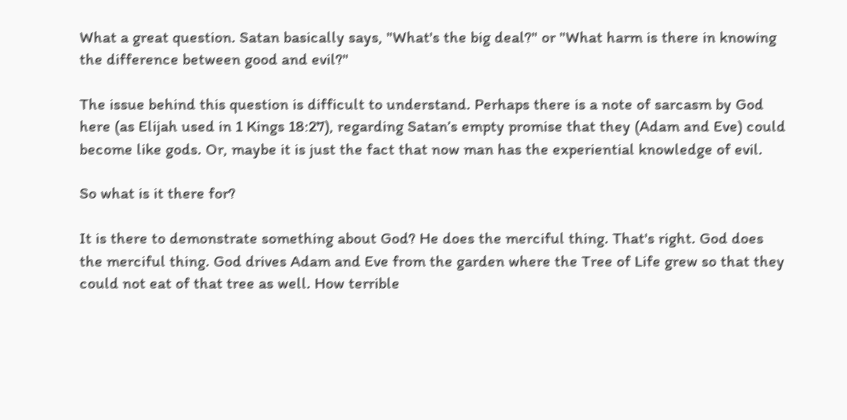What a great question. Satan basically says, "What's the big deal?" or "What harm is there in knowing the difference between good and evil?"

The issue behind this question is difficult to understand. Perhaps there is a note of sarcasm by God here (as Elijah used in 1 Kings 18:27), regarding Satan’s empty promise that they (Adam and Eve) could become like gods. Or, maybe it is just the fact that now man has the experiential knowledge of evil.

So what is it there for?

It is there to demonstrate something about God? He does the merciful thing. That's right. God does the merciful thing. God drives Adam and Eve from the garden where the Tree of Life grew so that they could not eat of that tree as well. How terrible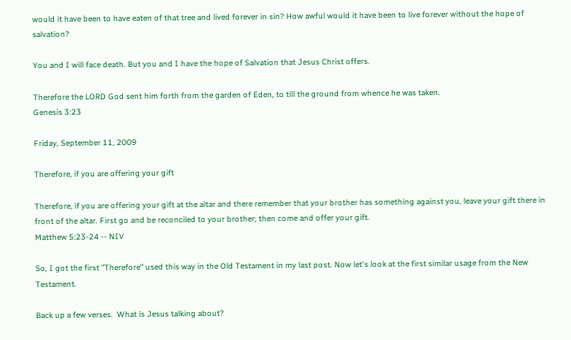would it have been to have eaten of that tree and lived forever in sin? How awful would it have been to live forever without the hope of salvation?

You and I will face death. But you and I have the hope of Salvation that Jesus Christ offers.

Therefore the LORD God sent him forth from the garden of Eden, to till the ground from whence he was taken.
Genesis 3:23

Friday, September 11, 2009

Therefore, if you are offering your gift

Therefore, if you are offering your gift at the altar and there remember that your brother has something against you, leave your gift there in front of the altar. First go and be reconciled to your brother; then come and offer your gift.
Matthew 5:23-24 -- NIV

So, I got the first "Therefore" used this way in the Old Testament in my last post. Now let's look at the first similar usage from the New Testament.

Back up a few verses.  What is Jesus talking about?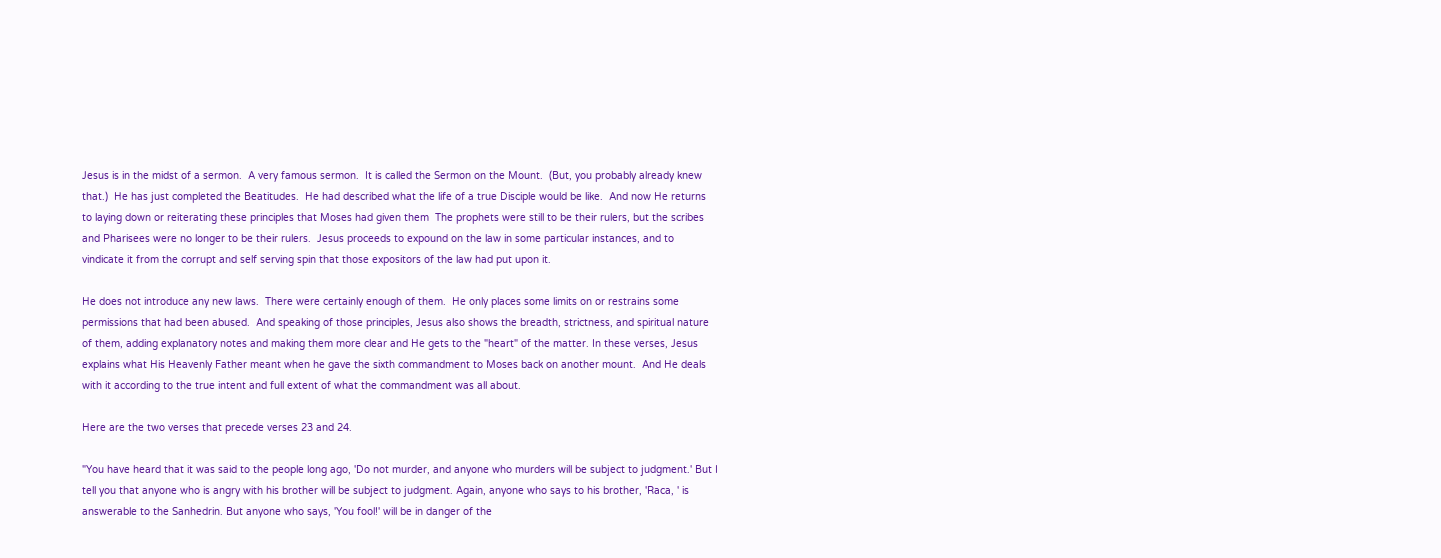Jesus is in the midst of a sermon.  A very famous sermon.  It is called the Sermon on the Mount.  (But, you probably already knew that.)  He has just completed the Beatitudes.  He had described what the life of a true Disciple would be like.  And now He returns to laying down or reiterating these principles that Moses had given them  The prophets were still to be their rulers, but the scribes and Pharisees were no longer to be their rulers.  Jesus proceeds to expound on the law in some particular instances, and to vindicate it from the corrupt and self serving spin that those expositors of the law had put upon it.

He does not introduce any new laws.  There were certainly enough of them.  He only places some limits on or restrains some permissions that had been abused.  And speaking of those principles, Jesus also shows the breadth, strictness, and spiritual nature of them, adding explanatory notes and making them more clear and He gets to the "heart" of the matter. In these verses, Jesus explains what His Heavenly Father meant when he gave the sixth commandment to Moses back on another mount.  And He deals with it according to the true intent and full extent of what the commandment was all about.

Here are the two verses that precede verses 23 and 24.

"You have heard that it was said to the people long ago, 'Do not murder, and anyone who murders will be subject to judgment.' But I tell you that anyone who is angry with his brother will be subject to judgment. Again, anyone who says to his brother, 'Raca, ' is answerable to the Sanhedrin. But anyone who says, 'You fool!' will be in danger of the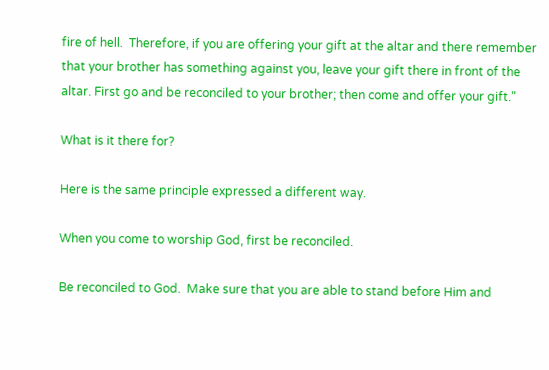fire of hell.  Therefore, if you are offering your gift at the altar and there remember that your brother has something against you, leave your gift there in front of the altar. First go and be reconciled to your brother; then come and offer your gift."

What is it there for?

Here is the same principle expressed a different way.

When you come to worship God, first be reconciled.

Be reconciled to God.  Make sure that you are able to stand before Him and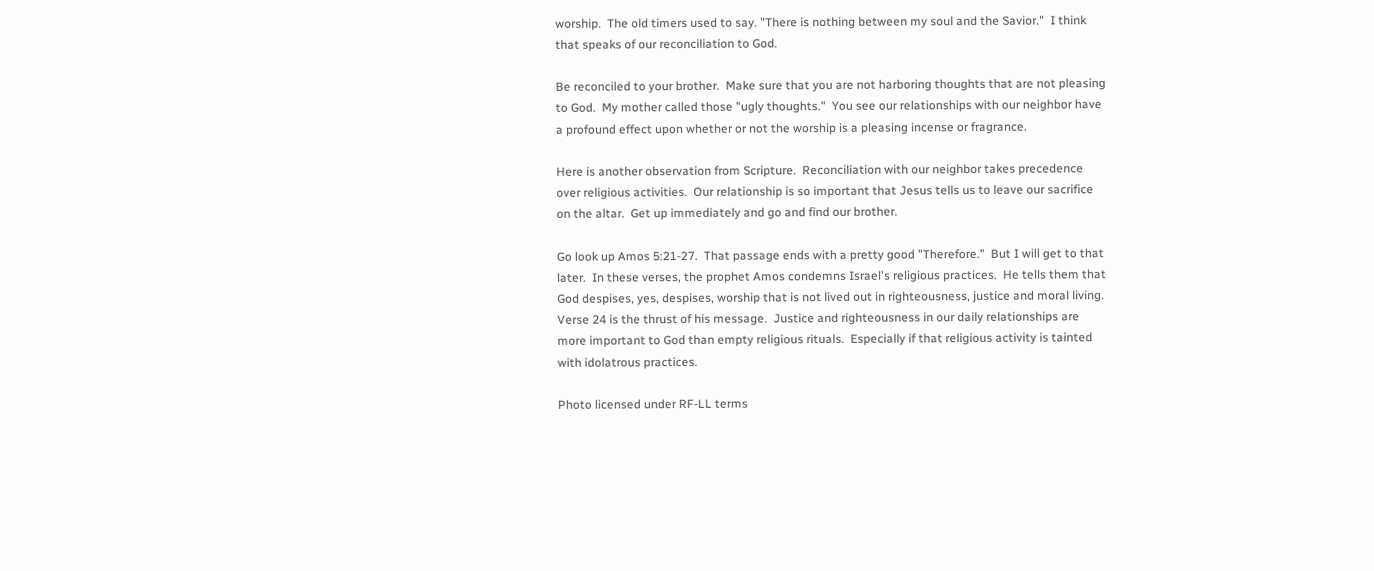worship.  The old timers used to say. "There is nothing between my soul and the Savior."  I think that speaks of our reconciliation to God.

Be reconciled to your brother.  Make sure that you are not harboring thoughts that are not pleasing to God.  My mother called those "ugly thoughts."  You see our relationships with our neighbor have a profound effect upon whether or not the worship is a pleasing incense or fragrance.

Here is another observation from Scripture.  Reconciliation with our neighbor takes precedence over religious activities.  Our relationship is so important that Jesus tells us to leave our sacrifice on the altar.  Get up immediately and go and find our brother.

Go look up Amos 5:21-27.  That passage ends with a pretty good "Therefore."  But I will get to that later.  In these verses, the prophet Amos condemns Israel's religious practices.  He tells them that God despises, yes, despises, worship that is not lived out in righteousness, justice and moral living.  Verse 24 is the thrust of his message.  Justice and righteousness in our daily relationships are more important to God than empty religious rituals.  Especially if that religious activity is tainted with idolatrous practices.

Photo licensed under RF-LL terms